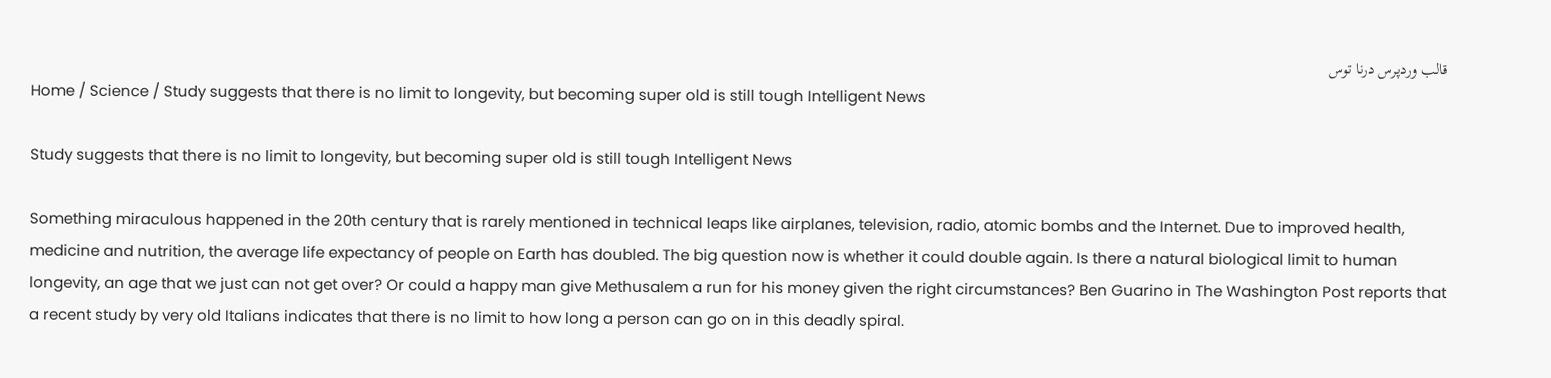قالب وردپرس درنا توس
Home / Science / Study suggests that there is no limit to longevity, but becoming super old is still tough Intelligent News

Study suggests that there is no limit to longevity, but becoming super old is still tough Intelligent News

Something miraculous happened in the 20th century that is rarely mentioned in technical leaps like airplanes, television, radio, atomic bombs and the Internet. Due to improved health, medicine and nutrition, the average life expectancy of people on Earth has doubled. The big question now is whether it could double again. Is there a natural biological limit to human longevity, an age that we just can not get over? Or could a happy man give Methusalem a run for his money given the right circumstances? Ben Guarino in The Washington Post reports that a recent study by very old Italians indicates that there is no limit to how long a person can go on in this deadly spiral.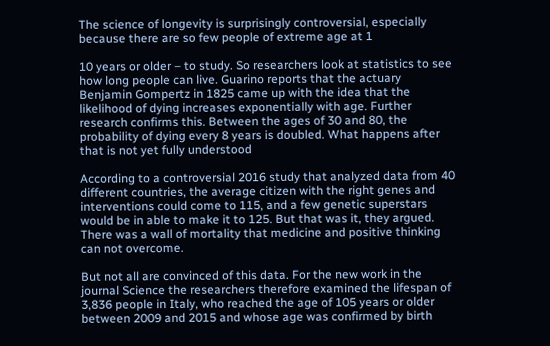The science of longevity is surprisingly controversial, especially because there are so few people of extreme age at 1

10 years or older – to study. So researchers look at statistics to see how long people can live. Guarino reports that the actuary Benjamin Gompertz in 1825 came up with the idea that the likelihood of dying increases exponentially with age. Further research confirms this. Between the ages of 30 and 80, the probability of dying every 8 years is doubled. What happens after that is not yet fully understood

According to a controversial 2016 study that analyzed data from 40 different countries, the average citizen with the right genes and interventions could come to 115, and a few genetic superstars would be in able to make it to 125. But that was it, they argued. There was a wall of mortality that medicine and positive thinking can not overcome.

But not all are convinced of this data. For the new work in the journal Science the researchers therefore examined the lifespan of 3,836 people in Italy, who reached the age of 105 years or older between 2009 and 2015 and whose age was confirmed by birth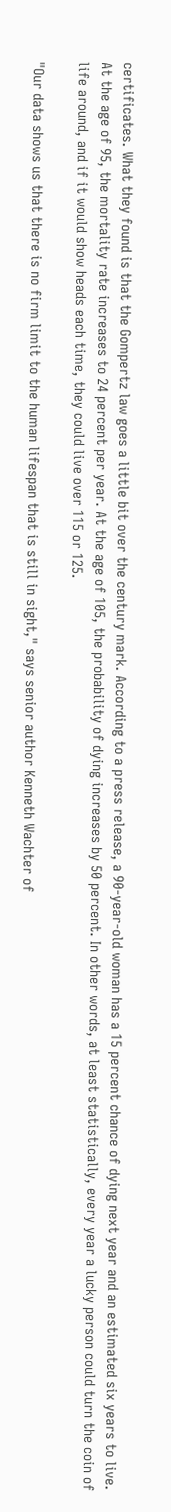certificates. What they found is that the Gompertz law goes a little bit over the century mark. According to a press release, a 90-year-old woman has a 15 percent chance of dying next year and an estimated six years to live. At the age of 95, the mortality rate increases to 24 percent per year. At the age of 105, the probability of dying increases by 50 percent. In other words, at least statistically, every year a lucky person could turn the coin of life around, and if it would show heads each time, they could live over 115 or 125.

"Our data shows us that there is no firm limit to the human lifespan that is still in sight," says senior author Kenneth Wachter of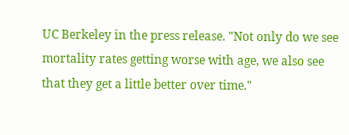UC Berkeley in the press release. "Not only do we see mortality rates getting worse with age, we also see that they get a little better over time."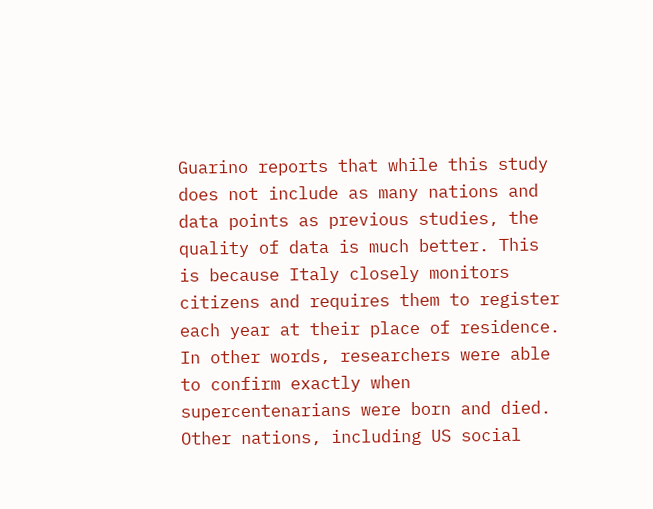Guarino reports that while this study does not include as many nations and data points as previous studies, the quality of data is much better. This is because Italy closely monitors citizens and requires them to register each year at their place of residence. In other words, researchers were able to confirm exactly when supercentenarians were born and died. Other nations, including US social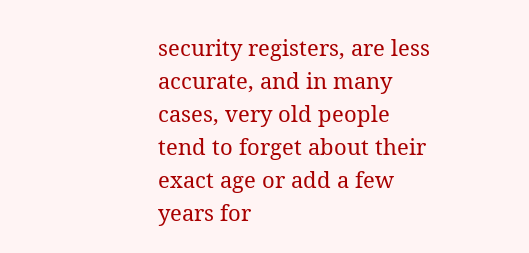security registers, are less accurate, and in many cases, very old people tend to forget about their exact age or add a few years for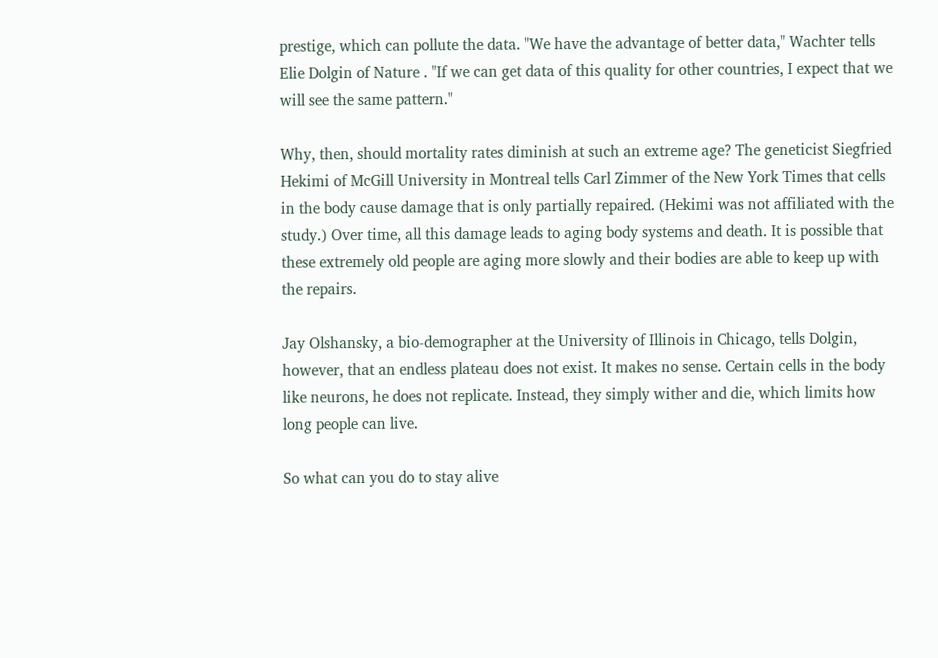prestige, which can pollute the data. "We have the advantage of better data," Wachter tells Elie Dolgin of Nature . "If we can get data of this quality for other countries, I expect that we will see the same pattern."

Why, then, should mortality rates diminish at such an extreme age? The geneticist Siegfried Hekimi of McGill University in Montreal tells Carl Zimmer of the New York Times that cells in the body cause damage that is only partially repaired. (Hekimi was not affiliated with the study.) Over time, all this damage leads to aging body systems and death. It is possible that these extremely old people are aging more slowly and their bodies are able to keep up with the repairs.

Jay Olshansky, a bio-demographer at the University of Illinois in Chicago, tells Dolgin, however, that an endless plateau does not exist. It makes no sense. Certain cells in the body like neurons, he does not replicate. Instead, they simply wither and die, which limits how long people can live.

So what can you do to stay alive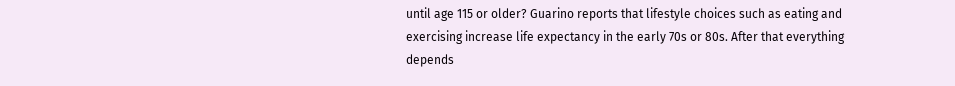until age 115 or older? Guarino reports that lifestyle choices such as eating and exercising increase life expectancy in the early 70s or 80s. After that everything depends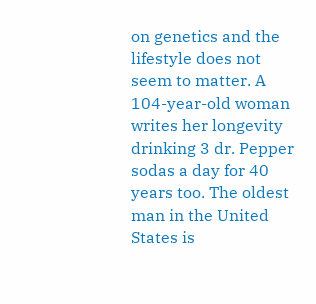on genetics and the lifestyle does not seem to matter. A 104-year-old woman writes her longevity drinking 3 dr. Pepper sodas a day for 40 years too. The oldest man in the United States is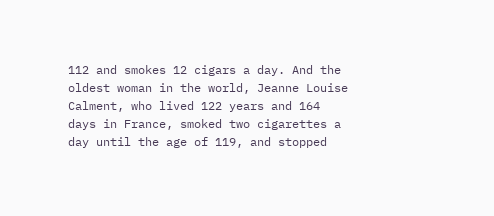112 and smokes 12 cigars a day. And the oldest woman in the world, Jeanne Louise Calment, who lived 122 years and 164 days in France, smoked two cigarettes a day until the age of 119, and stopped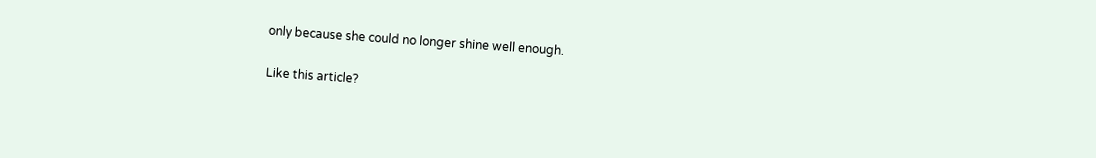only because she could no longer shine well enough.

Like this article?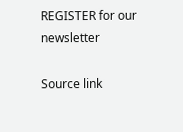REGISTER for our newsletter

Source link